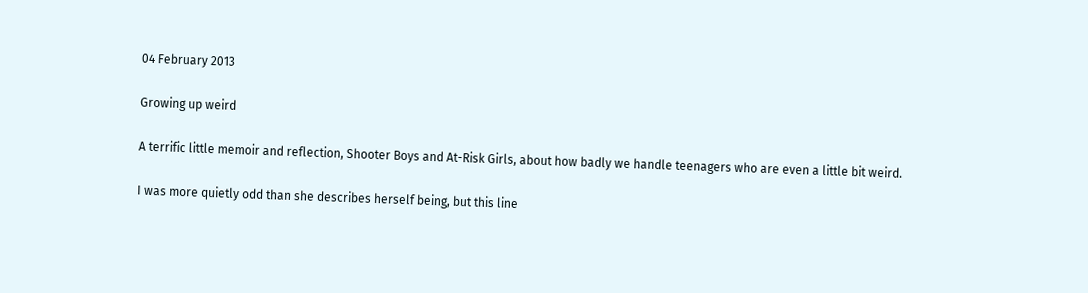04 February 2013

Growing up weird

A terrific little memoir and reflection, Shooter Boys and At-Risk Girls, about how badly we handle teenagers who are even a little bit weird.

I was more quietly odd than she describes herself being, but this line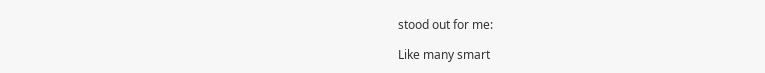stood out for me:

Like many smart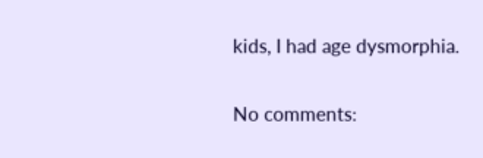kids, I had age dysmorphia.


No comments: